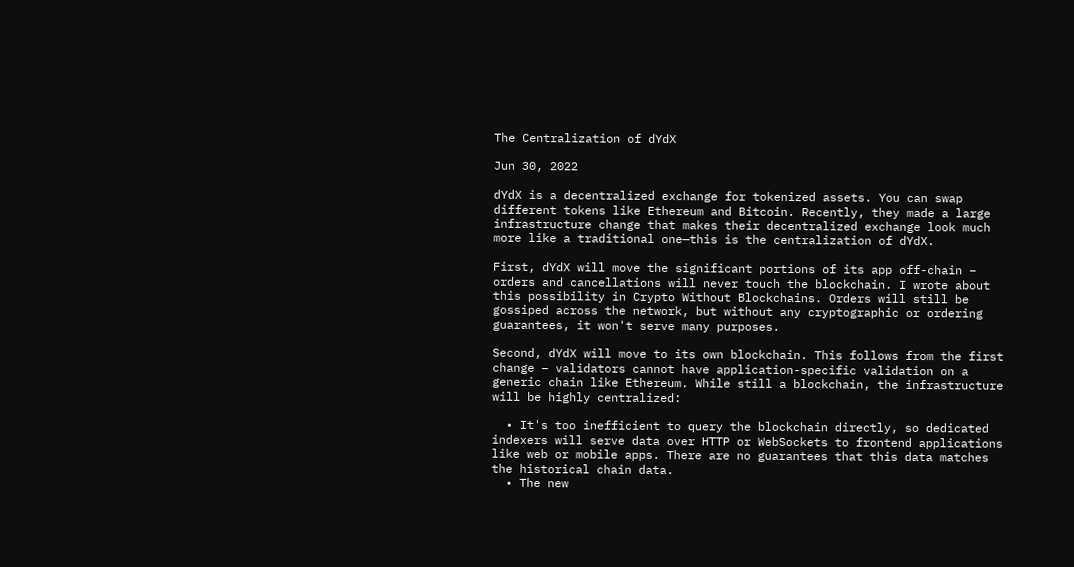The Centralization of dYdX

Jun 30, 2022

dYdX is a decentralized exchange for tokenized assets. You can swap different tokens like Ethereum and Bitcoin. Recently, they made a large infrastructure change that makes their decentralized exchange look much more like a traditional one—this is the centralization of dYdX.

First, dYdX will move the significant portions of its app off-chain – orders and cancellations will never touch the blockchain. I wrote about this possibility in Crypto Without Blockchains. Orders will still be gossiped across the network, but without any cryptographic or ordering guarantees, it won't serve many purposes.

Second, dYdX will move to its own blockchain. This follows from the first change – validators cannot have application-specific validation on a generic chain like Ethereum. While still a blockchain, the infrastructure will be highly centralized:

  • It's too inefficient to query the blockchain directly, so dedicated indexers will serve data over HTTP or WebSockets to frontend applications like web or mobile apps. There are no guarantees that this data matches the historical chain data.
  • The new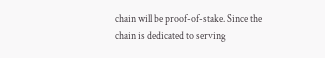chain will be proof-of-stake. Since the chain is dedicated to serving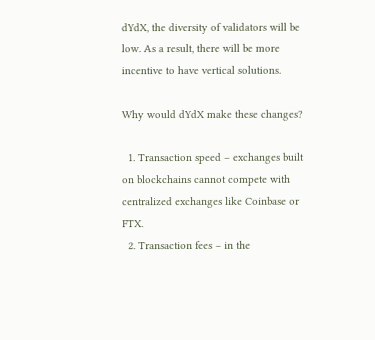dYdX, the diversity of validators will be low. As a result, there will be more incentive to have vertical solutions.

Why would dYdX make these changes?

  1. Transaction speed – exchanges built on blockchains cannot compete with centralized exchanges like Coinbase or FTX.
  2. Transaction fees – in the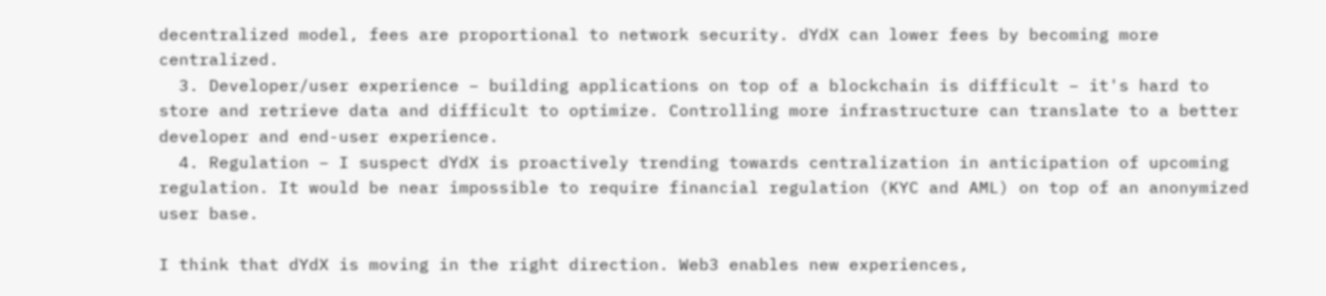decentralized model, fees are proportional to network security. dYdX can lower fees by becoming more centralized.
  3. Developer/user experience – building applications on top of a blockchain is difficult – it's hard to store and retrieve data and difficult to optimize. Controlling more infrastructure can translate to a better developer and end-user experience.
  4. Regulation – I suspect dYdX is proactively trending towards centralization in anticipation of upcoming regulation. It would be near impossible to require financial regulation (KYC and AML) on top of an anonymized user base.

I think that dYdX is moving in the right direction. Web3 enables new experiences,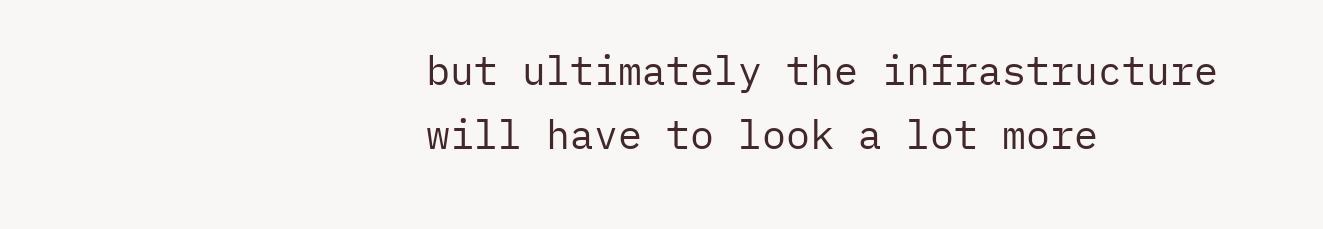but ultimately the infrastructure will have to look a lot more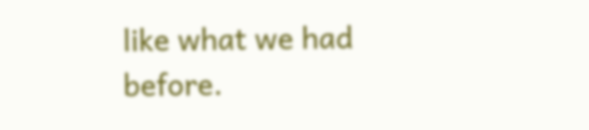like what we had before.